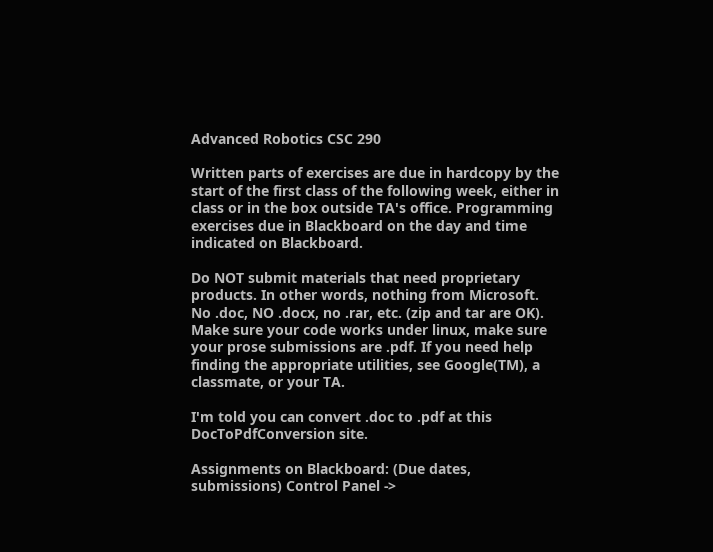Advanced Robotics CSC 290

Written parts of exercises are due in hardcopy by the start of the first class of the following week, either in class or in the box outside TA's office. Programming exercises due in Blackboard on the day and time indicated on Blackboard.

Do NOT submit materials that need proprietary products. In other words, nothing from Microsoft. No .doc, NO .docx, no .rar, etc. (zip and tar are OK). Make sure your code works under linux, make sure your prose submissions are .pdf. If you need help finding the appropriate utilities, see Google(TM), a classmate, or your TA.

I'm told you can convert .doc to .pdf at this DocToPdfConversion site.

Assignments on Blackboard: (Due dates, submissions) Control Panel ->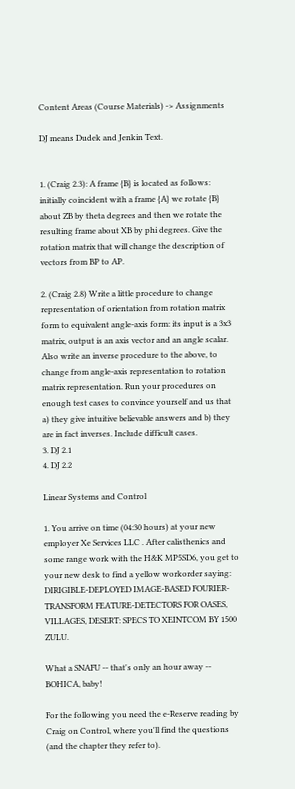Content Areas (Course Materials) -> Assignments

DJ means Dudek and Jenkin Text.


1. (Craig 2.3): A frame {B} is located as follows: initially coincident with a frame {A} we rotate {B} about ZB by theta degrees and then we rotate the resulting frame about XB by phi degrees. Give the rotation matrix that will change the description of vectors from BP to AP.

2. (Craig 2.8) Write a little procedure to change representation of orientation from rotation matrix form to equivalent angle-axis form: its input is a 3x3 matrix, output is an axis vector and an angle scalar. Also write an inverse procedure to the above, to change from angle-axis representation to rotation matrix representation. Run your procedures on enough test cases to convince yourself and us that a) they give intuitive believable answers and b) they are in fact inverses. Include difficult cases.
3. DJ 2.1
4. DJ 2.2

Linear Systems and Control

1. You arrive on time (04:30 hours) at your new employer Xe Services LLC . After calisthenics and some range work with the H&K MP5SD6, you get to your new desk to find a yellow workorder saying: DIRIGIBLE-DEPLOYED IMAGE-BASED FOURIER-TRANSFORM FEATURE-DETECTORS FOR OASES, VILLAGES, DESERT: SPECS TO XEINTCOM BY 1500 ZULU.

What a SNAFU -- that's only an hour away -- BOHICA, baby!

For the following you need the e-Reserve reading by Craig on Control, where you'll find the questions (and the chapter they refer to).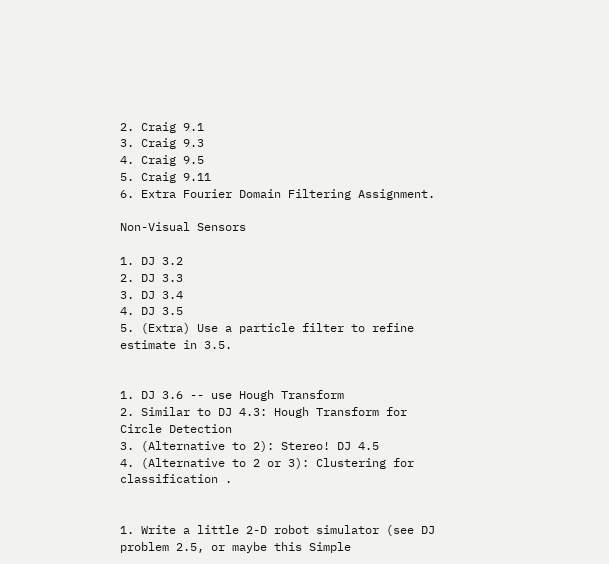2. Craig 9.1
3. Craig 9.3
4. Craig 9.5
5. Craig 9.11
6. Extra Fourier Domain Filtering Assignment.

Non-Visual Sensors

1. DJ 3.2
2. DJ 3.3
3. DJ 3.4
4. DJ 3.5
5. (Extra) Use a particle filter to refine estimate in 3.5.


1. DJ 3.6 -- use Hough Transform
2. Similar to DJ 4.3: Hough Transform for Circle Detection
3. (Alternative to 2): Stereo! DJ 4.5
4. (Alternative to 2 or 3): Clustering for classification .


1. Write a little 2-D robot simulator (see DJ problem 2.5, or maybe this Simple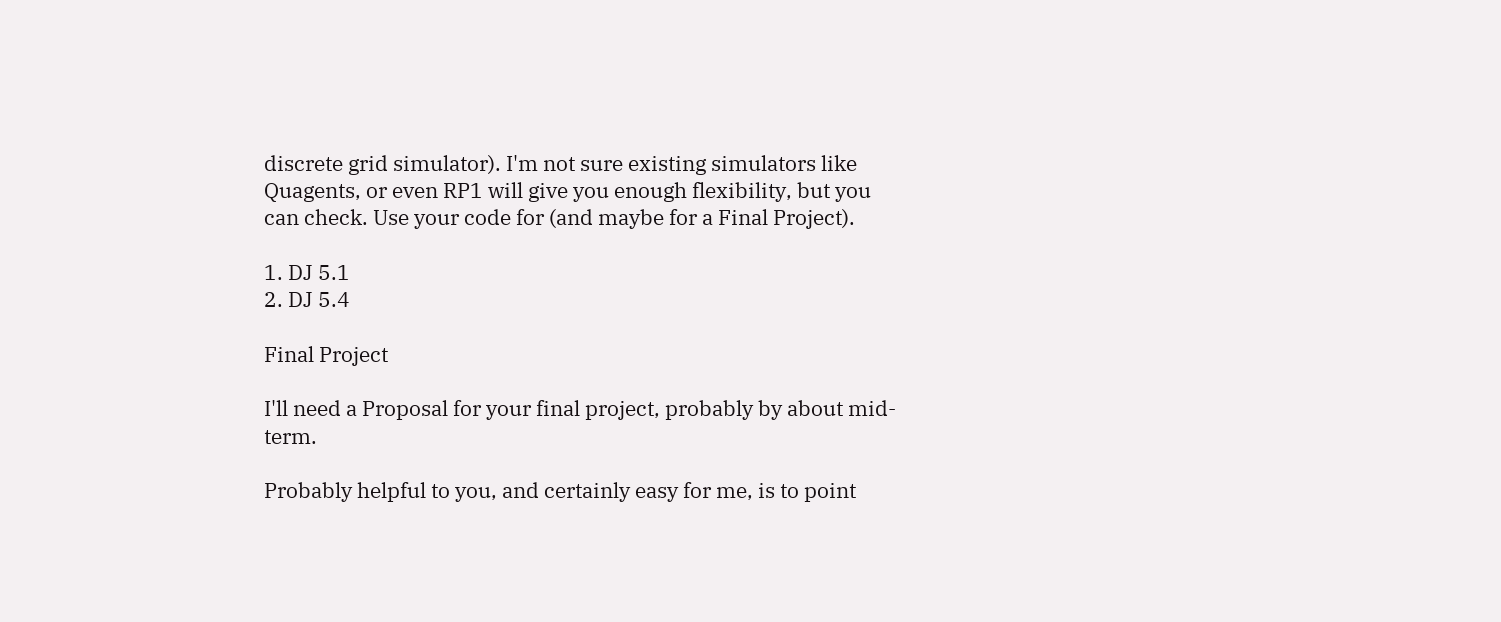discrete grid simulator). I'm not sure existing simulators like Quagents, or even RP1 will give you enough flexibility, but you can check. Use your code for (and maybe for a Final Project).

1. DJ 5.1
2. DJ 5.4

Final Project

I'll need a Proposal for your final project, probably by about mid-term.

Probably helpful to you, and certainly easy for me, is to point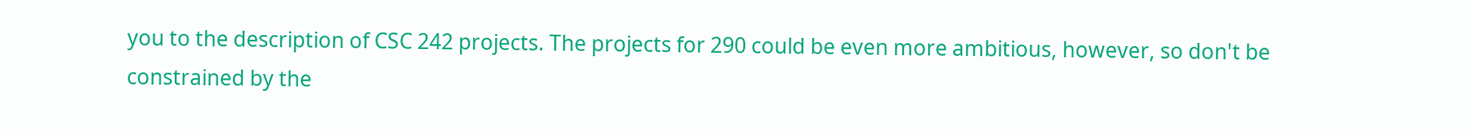you to the description of CSC 242 projects. The projects for 290 could be even more ambitious, however, so don't be constrained by the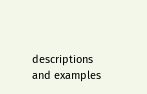descriptions and examples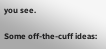you see.

Some off-the-cuff ideas: